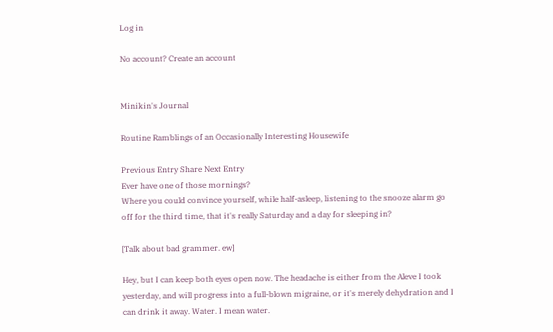Log in

No account? Create an account


Minikin's Journal

Routine Ramblings of an Occasionally Interesting Housewife

Previous Entry Share Next Entry
Ever have one of those mornings?
Where you could convince yourself, while half-asleep, listening to the snooze alarm go off for the third time, that it's really Saturday and a day for sleeping in?

[Talk about bad grammer. ew]

Hey, but I can keep both eyes open now. The headache is either from the Aleve I took yesterday, and will progress into a full-blown migraine, or it's merely dehydration and I can drink it away. Water. I mean water.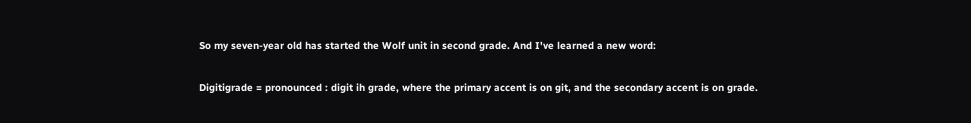So my seven-year old has started the Wolf unit in second grade. And I've learned a new word:

Digitigrade = pronounced : digit ih grade, where the primary accent is on git, and the secondary accent is on grade.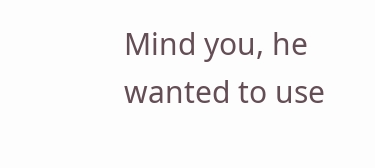Mind you, he wanted to use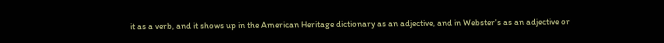it as a verb, and it shows up in the American Heritage dictionary as an adjective, and in Webster's as an adjective or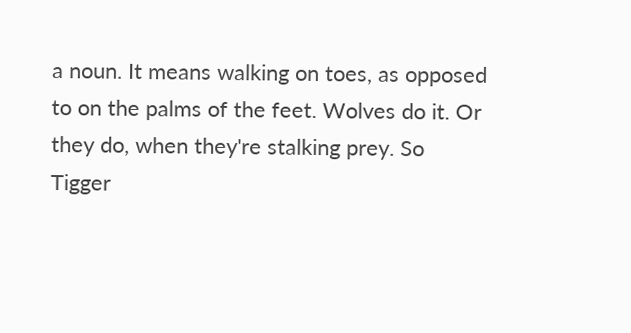a noun. It means walking on toes, as opposed to on the palms of the feet. Wolves do it. Or they do, when they're stalking prey. So Tigger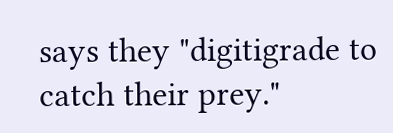says they "digitigrade to catch their prey."